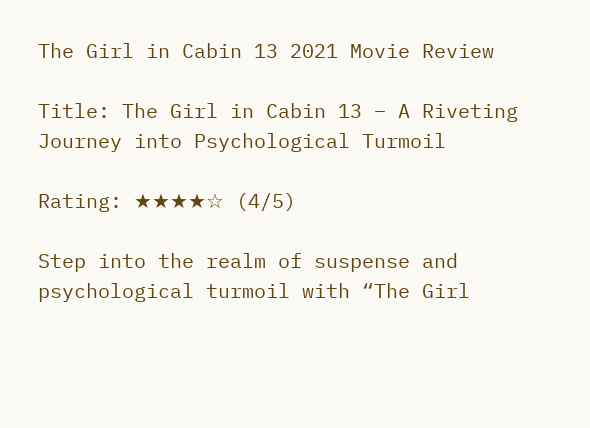The Girl in Cabin 13 2021 Movie Review

Title: The Girl in Cabin 13 – A Riveting Journey into Psychological Turmoil

Rating: ★★★★☆ (4/5)

Step into the realm of suspense and psychological turmoil with “The Girl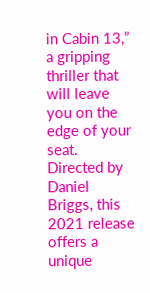in Cabin 13,” a gripping thriller that will leave you on the edge of your seat. Directed by Daniel Briggs, this 2021 release offers a unique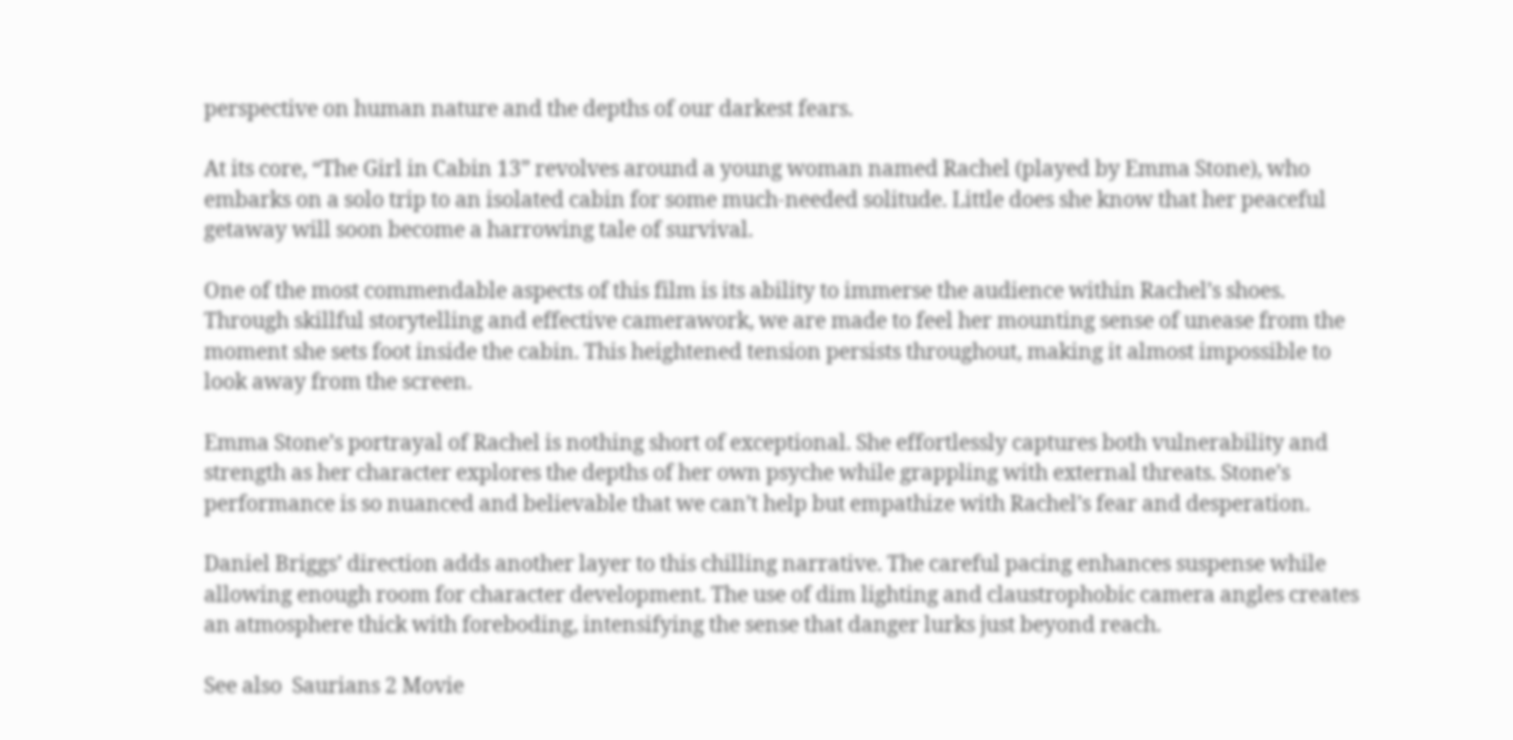perspective on human nature and the depths of our darkest fears.

At its core, “The Girl in Cabin 13” revolves around a young woman named Rachel (played by Emma Stone), who embarks on a solo trip to an isolated cabin for some much-needed solitude. Little does she know that her peaceful getaway will soon become a harrowing tale of survival.

One of the most commendable aspects of this film is its ability to immerse the audience within Rachel’s shoes. Through skillful storytelling and effective camerawork, we are made to feel her mounting sense of unease from the moment she sets foot inside the cabin. This heightened tension persists throughout, making it almost impossible to look away from the screen.

Emma Stone’s portrayal of Rachel is nothing short of exceptional. She effortlessly captures both vulnerability and strength as her character explores the depths of her own psyche while grappling with external threats. Stone’s performance is so nuanced and believable that we can’t help but empathize with Rachel’s fear and desperation.

Daniel Briggs’ direction adds another layer to this chilling narrative. The careful pacing enhances suspense while allowing enough room for character development. The use of dim lighting and claustrophobic camera angles creates an atmosphere thick with foreboding, intensifying the sense that danger lurks just beyond reach.

See also  Saurians 2 Movie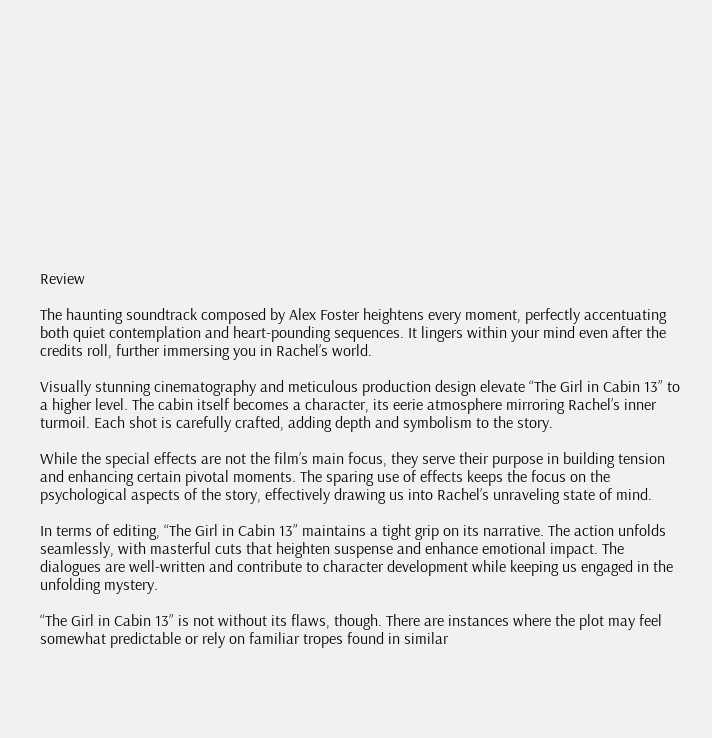Review

The haunting soundtrack composed by Alex Foster heightens every moment, perfectly accentuating both quiet contemplation and heart-pounding sequences. It lingers within your mind even after the credits roll, further immersing you in Rachel’s world.

Visually stunning cinematography and meticulous production design elevate “The Girl in Cabin 13” to a higher level. The cabin itself becomes a character, its eerie atmosphere mirroring Rachel’s inner turmoil. Each shot is carefully crafted, adding depth and symbolism to the story.

While the special effects are not the film’s main focus, they serve their purpose in building tension and enhancing certain pivotal moments. The sparing use of effects keeps the focus on the psychological aspects of the story, effectively drawing us into Rachel’s unraveling state of mind.

In terms of editing, “The Girl in Cabin 13” maintains a tight grip on its narrative. The action unfolds seamlessly, with masterful cuts that heighten suspense and enhance emotional impact. The dialogues are well-written and contribute to character development while keeping us engaged in the unfolding mystery.

“The Girl in Cabin 13” is not without its flaws, though. There are instances where the plot may feel somewhat predictable or rely on familiar tropes found in similar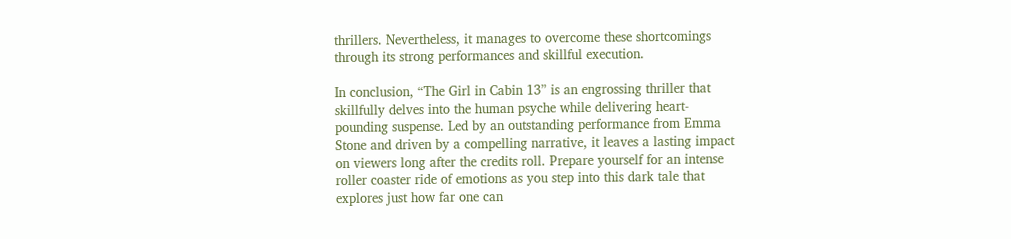thrillers. Nevertheless, it manages to overcome these shortcomings through its strong performances and skillful execution.

In conclusion, “The Girl in Cabin 13” is an engrossing thriller that skillfully delves into the human psyche while delivering heart-pounding suspense. Led by an outstanding performance from Emma Stone and driven by a compelling narrative, it leaves a lasting impact on viewers long after the credits roll. Prepare yourself for an intense roller coaster ride of emotions as you step into this dark tale that explores just how far one can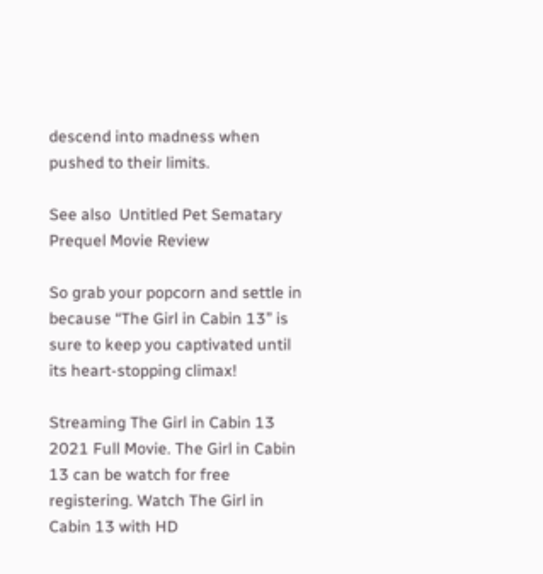descend into madness when pushed to their limits.

See also  Untitled Pet Sematary Prequel Movie Review

So grab your popcorn and settle in because “The Girl in Cabin 13” is sure to keep you captivated until its heart-stopping climax!

Streaming The Girl in Cabin 13 2021 Full Movie. The Girl in Cabin 13 can be watch for free registering. Watch The Girl in Cabin 13 with HD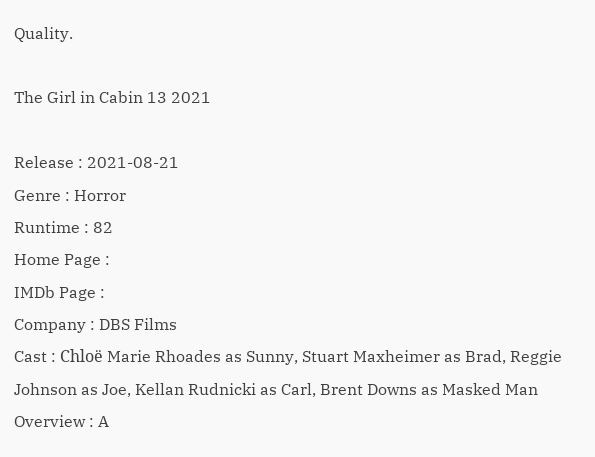Quality.

The Girl in Cabin 13 2021

Release : 2021-08-21
Genre : Horror
Runtime : 82
Home Page :
IMDb Page :
Company : DBS Films
Cast : Chloë Marie Rhoades as Sunny, Stuart Maxheimer as Brad, Reggie Johnson as Joe, Kellan Rudnicki as Carl, Brent Downs as Masked Man
Overview : A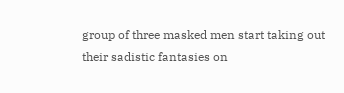group of three masked men start taking out their sadistic fantasies on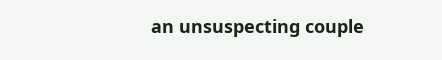an unsuspecting couple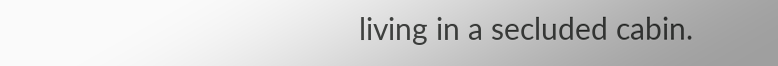living in a secluded cabin.